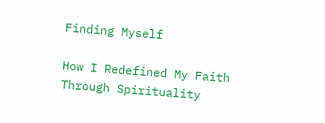Finding Myself

How I Redefined My Faith Through Spirituality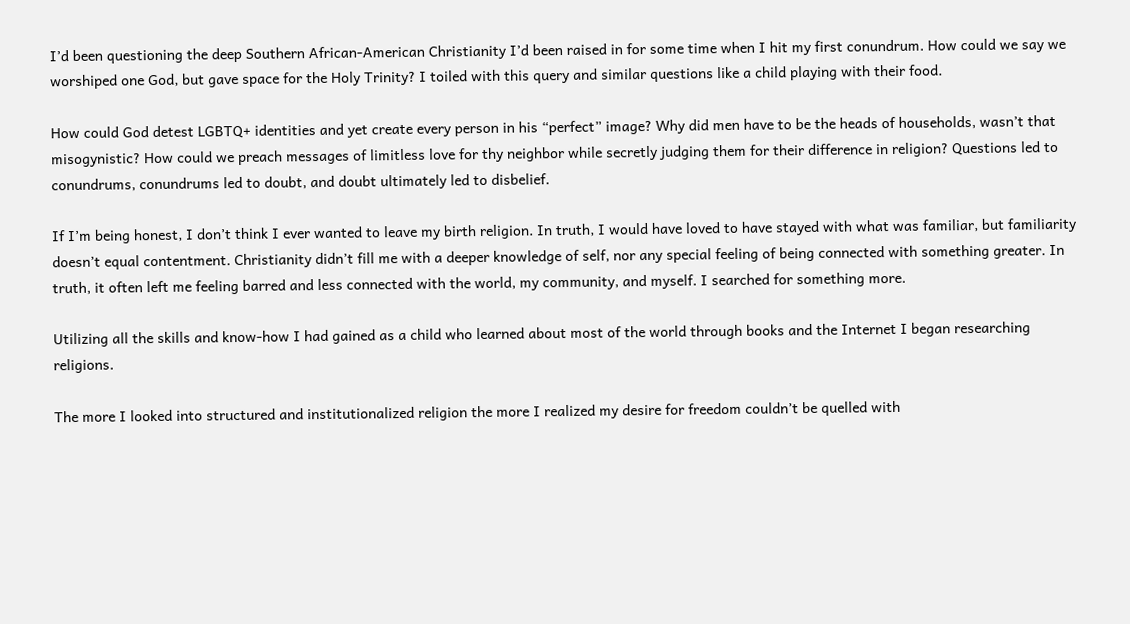I’d been questioning the deep Southern African-American Christianity I’d been raised in for some time when I hit my first conundrum. How could we say we worshiped one God, but gave space for the Holy Trinity? I toiled with this query and similar questions like a child playing with their food.

How could God detest LGBTQ+ identities and yet create every person in his “perfect” image? Why did men have to be the heads of households, wasn’t that misogynistic? How could we preach messages of limitless love for thy neighbor while secretly judging them for their difference in religion? Questions led to conundrums, conundrums led to doubt, and doubt ultimately led to disbelief.

If I’m being honest, I don’t think I ever wanted to leave my birth religion. In truth, I would have loved to have stayed with what was familiar, but familiarity doesn’t equal contentment. Christianity didn’t fill me with a deeper knowledge of self, nor any special feeling of being connected with something greater. In truth, it often left me feeling barred and less connected with the world, my community, and myself. I searched for something more.

Utilizing all the skills and know-how I had gained as a child who learned about most of the world through books and the Internet I began researching religions.

The more I looked into structured and institutionalized religion the more I realized my desire for freedom couldn’t be quelled with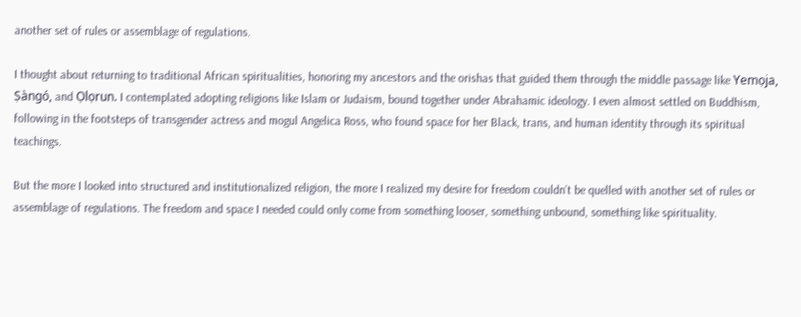another set of rules or assemblage of regulations.

I thought about returning to traditional African spiritualities, honoring my ancestors and the orishas that guided them through the middle passage like Yemọja, Ṣàngó, and Ọlọrun. I contemplated adopting religions like Islam or Judaism, bound together under Abrahamic ideology. I even almost settled on Buddhism, following in the footsteps of transgender actress and mogul Angelica Ross, who found space for her Black, trans, and human identity through its spiritual teachings.

But the more I looked into structured and institutionalized religion, the more I realized my desire for freedom couldn’t be quelled with another set of rules or assemblage of regulations. The freedom and space I needed could only come from something looser, something unbound, something like spirituality.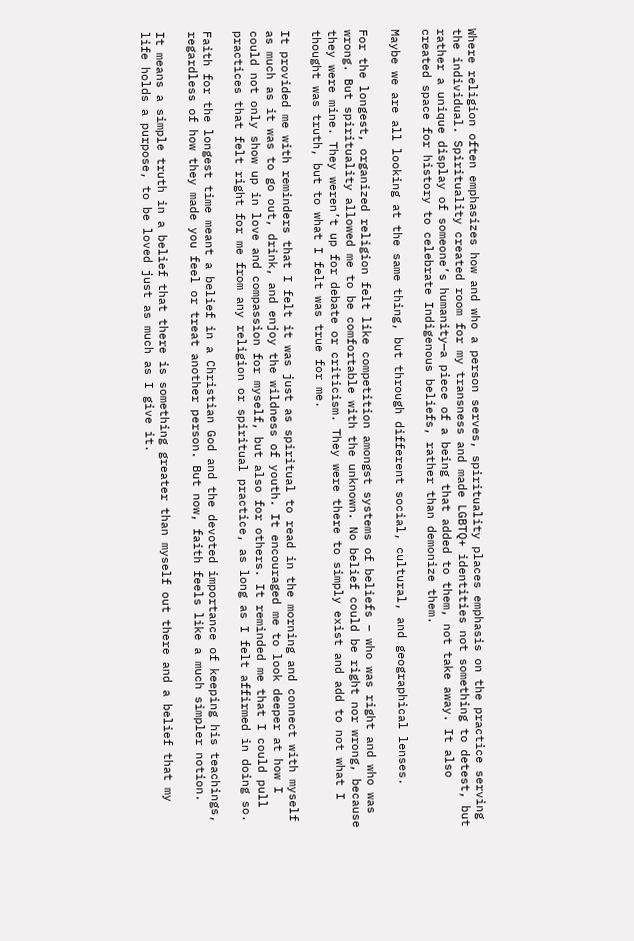Where religion often emphasizes how and who a person serves, spirituality places emphasis on the practice serving the individual. Spirituality created room for my transness and made LGBTQ+ identities not something to detest, but rather a unique display of someone’s humanity—a piece of a being that added to them, not take away. It also created space for history to celebrate Indigenous beliefs, rather than demonize them.

Maybe we are all looking at the same thing, but through different social, cultural, and geographical lenses.

For the longest, organized religion felt like competition amongst systems of beliefs – who was right and who was wrong. But spirituality allowed me to be comfortable with the unknown. No belief could be right nor wrong, because they were mine. They weren’t up for debate or criticism. They were there to simply exist and add to not what I thought was truth, but to what I felt was true for me.

It provided me with reminders that I felt it was just as spiritual to read in the morning and connect with myself as much as it was to go out, drink, and enjoy the wildness of youth. It encouraged me to look deeper at how I could not only show up in love and compassion for myself, but also for others. It reminded me that I could pull practices that felt right for me from any religion or spiritual practice, as long as I felt affirmed in doing so.

Faith for the longest time meant a belief in a Christian God and the devoted importance of keeping his teachings, regardless of how they made you feel or treat another person. But now, faith feels like a much simpler notion.

It means a simple truth in a belief that there is something greater than myself out there and a belief that my life holds a purpose, to be loved just as much as I give it.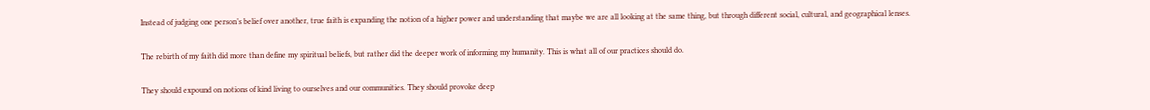Instead of judging one person’s belief over another, true faith is expanding the notion of a higher power and understanding that maybe we are all looking at the same thing, but through different social, cultural, and geographical lenses.

The rebirth of my faith did more than define my spiritual beliefs, but rather did the deeper work of informing my humanity. This is what all of our practices should do.

They should expound on notions of kind living to ourselves and our communities. They should provoke deep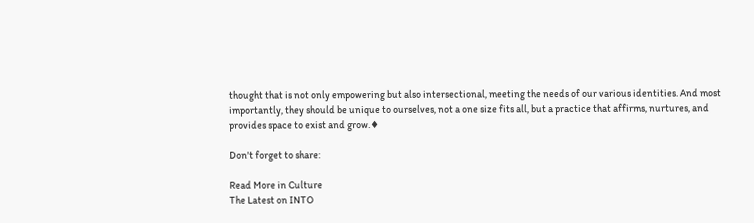thought that is not only empowering but also intersectional, meeting the needs of our various identities. And most importantly, they should be unique to ourselves, not a one size fits all, but a practice that affirms, nurtures, and provides space to exist and grow.♦

Don't forget to share:

Read More in Culture
The Latest on INTO